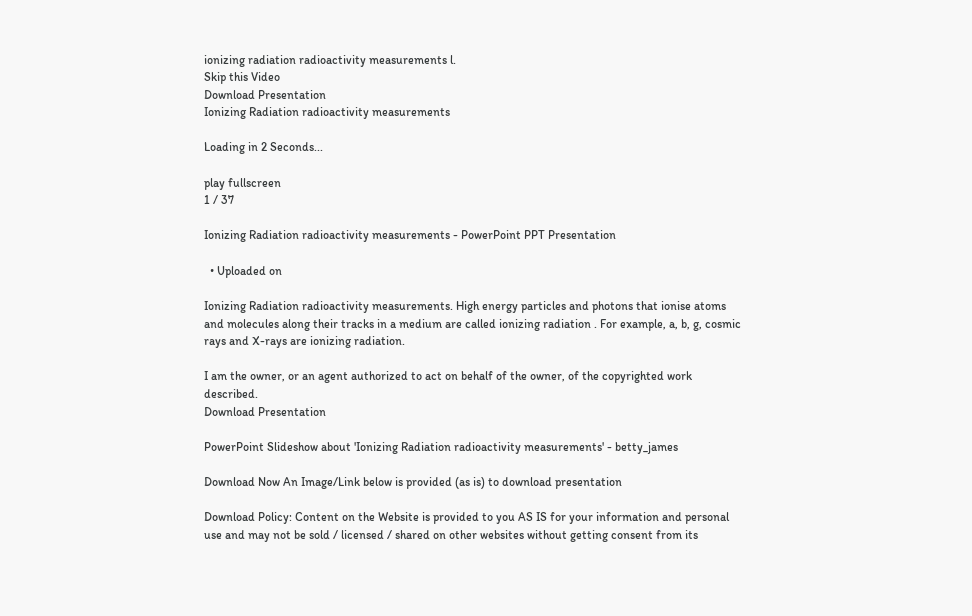ionizing radiation radioactivity measurements l.
Skip this Video
Download Presentation
Ionizing Radiation radioactivity measurements

Loading in 2 Seconds...

play fullscreen
1 / 37

Ionizing Radiation radioactivity measurements - PowerPoint PPT Presentation

  • Uploaded on

Ionizing Radiation radioactivity measurements. High energy particles and photons that ionise atoms and molecules along their tracks in a medium are called ionizing radiation . For example, a, b, g, cosmic rays and X-rays are ionizing radiation.

I am the owner, or an agent authorized to act on behalf of the owner, of the copyrighted work described.
Download Presentation

PowerPoint Slideshow about 'Ionizing Radiation radioactivity measurements' - betty_james

Download Now An Image/Link below is provided (as is) to download presentation

Download Policy: Content on the Website is provided to you AS IS for your information and personal use and may not be sold / licensed / shared on other websites without getting consent from its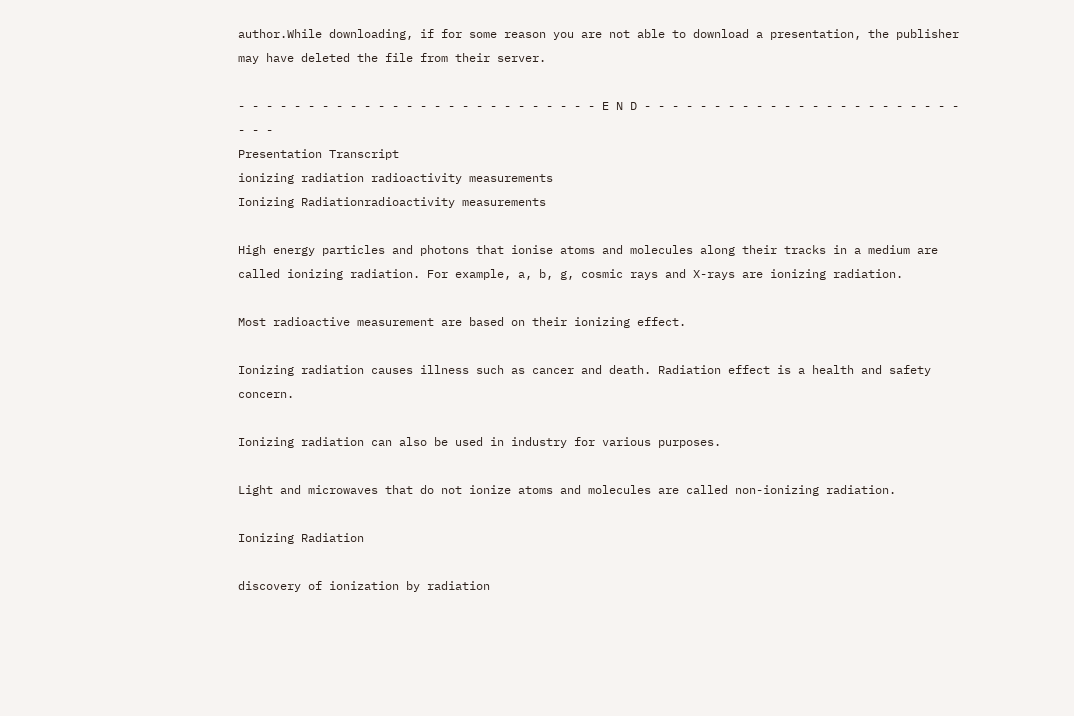author.While downloading, if for some reason you are not able to download a presentation, the publisher may have deleted the file from their server.

- - - - - - - - - - - - - - - - - - - - - - - - - - E N D - - - - - - - - - - - - - - - - - - - - - - - - - -
Presentation Transcript
ionizing radiation radioactivity measurements
Ionizing Radiationradioactivity measurements

High energy particles and photons that ionise atoms and molecules along their tracks in a medium are called ionizing radiation. For example, a, b, g, cosmic rays and X-rays are ionizing radiation.

Most radioactive measurement are based on their ionizing effect.

Ionizing radiation causes illness such as cancer and death. Radiation effect is a health and safety concern.

Ionizing radiation can also be used in industry for various purposes.

Light and microwaves that do not ionize atoms and molecules are called non-ionizing radiation.

Ionizing Radiation

discovery of ionization by radiation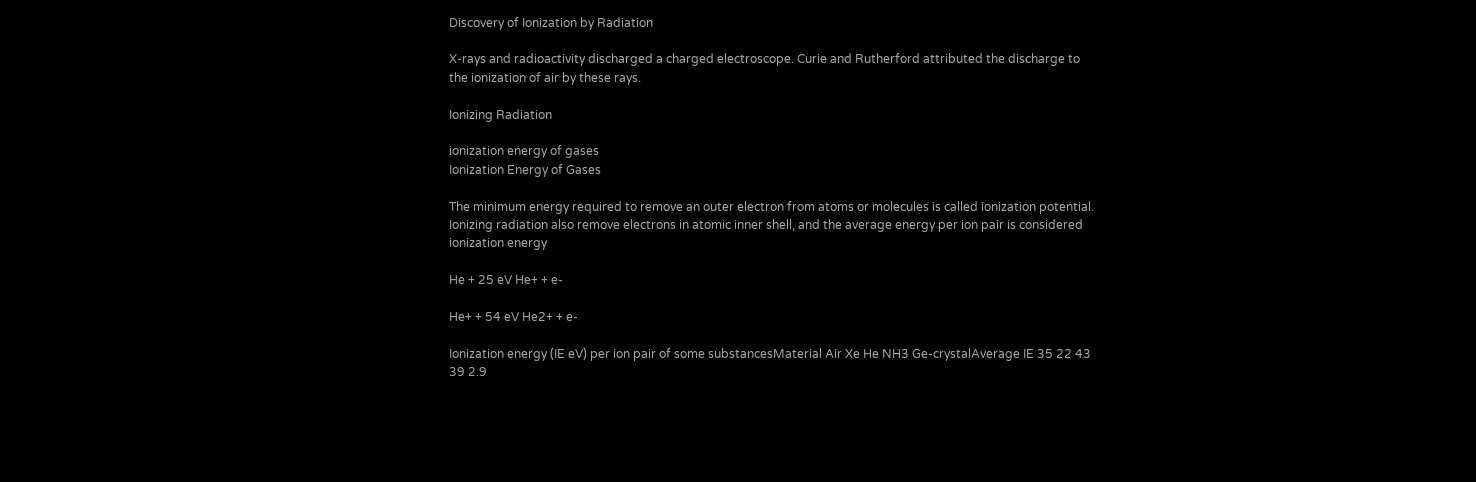Discovery of Ionization by Radiation

X-rays and radioactivity discharged a charged electroscope. Curie and Rutherford attributed the discharge to the ionization of air by these rays.

Ionizing Radiation

ionization energy of gases
Ionization Energy of Gases

The minimum energy required to remove an outer electron from atoms or molecules is called ionization potential. Ionizing radiation also remove electrons in atomic inner shell, and the average energy per ion pair is considered ionization energy

He + 25 eV He+ + e-

He+ + 54 eV He2+ + e-

Ionization energy (IE eV) per ion pair of some substancesMaterial Air Xe He NH3 Ge-crystalAverage IE 35 22 43 39 2.9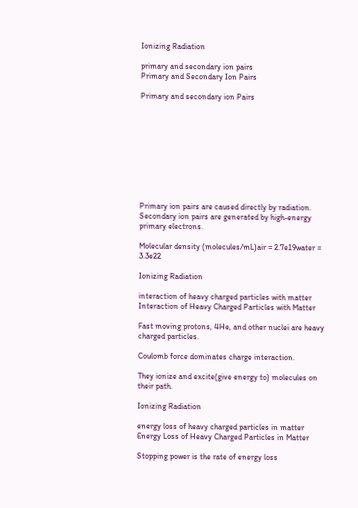Ionizing Radiation

primary and secondary ion pairs
Primary and Secondary Ion Pairs

Primary and secondary ion Pairs










Primary ion pairs are caused directly by radiation. Secondary ion pairs are generated by high-energy primary electrons.

Molecular density (molecules/mL)air = 2.7e19water = 3.3e22

Ionizing Radiation

interaction of heavy charged particles with matter
Interaction of Heavy Charged Particles with Matter

Fast moving protons, 4He, and other nuclei are heavy charged particles.

Coulomb force dominates charge interaction.

They ionize and excite(give energy to) molecules on their path.

Ionizing Radiation

energy loss of heavy charged particles in matter
Energy Loss of Heavy Charged Particles in Matter

Stopping power is the rate of energy loss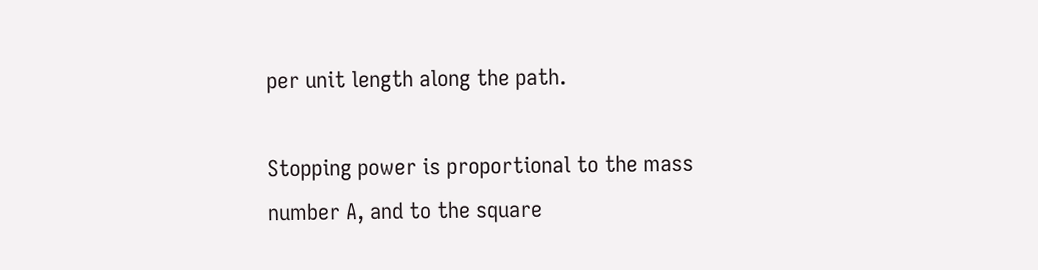per unit length along the path.

Stopping power is proportional to the mass number A, and to the square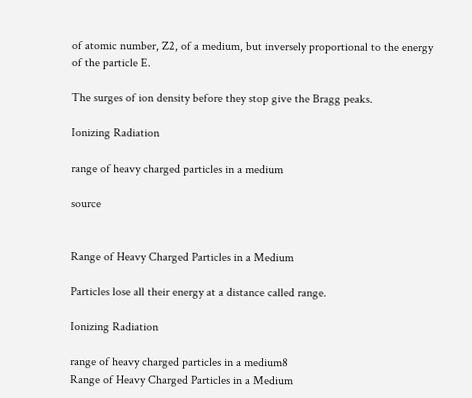of atomic number, Z2, of a medium, but inversely proportional to the energy of the particle E.

The surges of ion density before they stop give the Bragg peaks.

Ionizing Radiation

range of heavy charged particles in a medium

source


Range of Heavy Charged Particles in a Medium

Particles lose all their energy at a distance called range.

Ionizing Radiation

range of heavy charged particles in a medium8
Range of Heavy Charged Particles in a Medium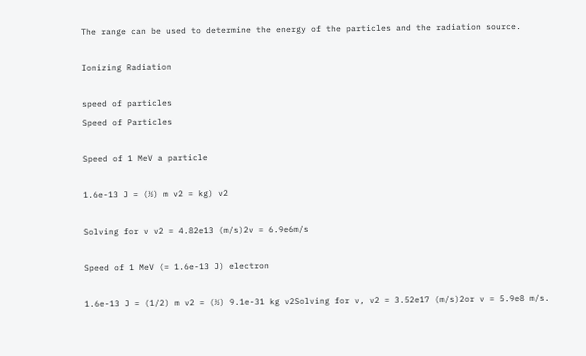The range can be used to determine the energy of the particles and the radiation source.

Ionizing Radiation

speed of particles
Speed of Particles

Speed of 1 MeV a particle

1.6e-13 J = (½) m v2 = kg) v2

Solving for v v2 = 4.82e13 (m/s)2v = 6.9e6m/s

Speed of 1 MeV (= 1.6e-13 J) electron

1.6e-13 J = (1/2) m v2 = (½) 9.1e-31 kg v2Solving for v, v2 = 3.52e17 (m/s)2or v = 5.9e8 m/s.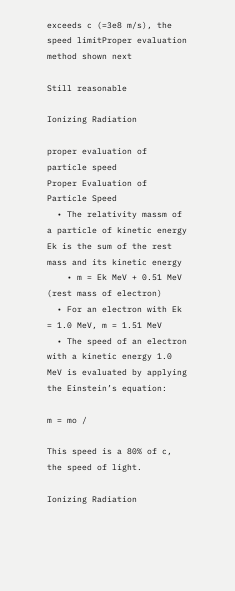exceeds c (=3e8 m/s), the speed limitProper evaluation method shown next

Still reasonable

Ionizing Radiation

proper evaluation of particle speed
Proper Evaluation of Particle Speed
  • The relativity massm of a particle of kinetic energy Ek is the sum of the rest mass and its kinetic energy
    • m = Ek MeV + 0.51 MeV (rest mass of electron)
  • For an electron with Ek = 1.0 MeV, m = 1.51 MeV
  • The speed of an electron with a kinetic energy 1.0 MeV is evaluated by applying the Einstein’s equation:

m = mo /

This speed is a 80% of c, the speed of light.

Ionizing Radiation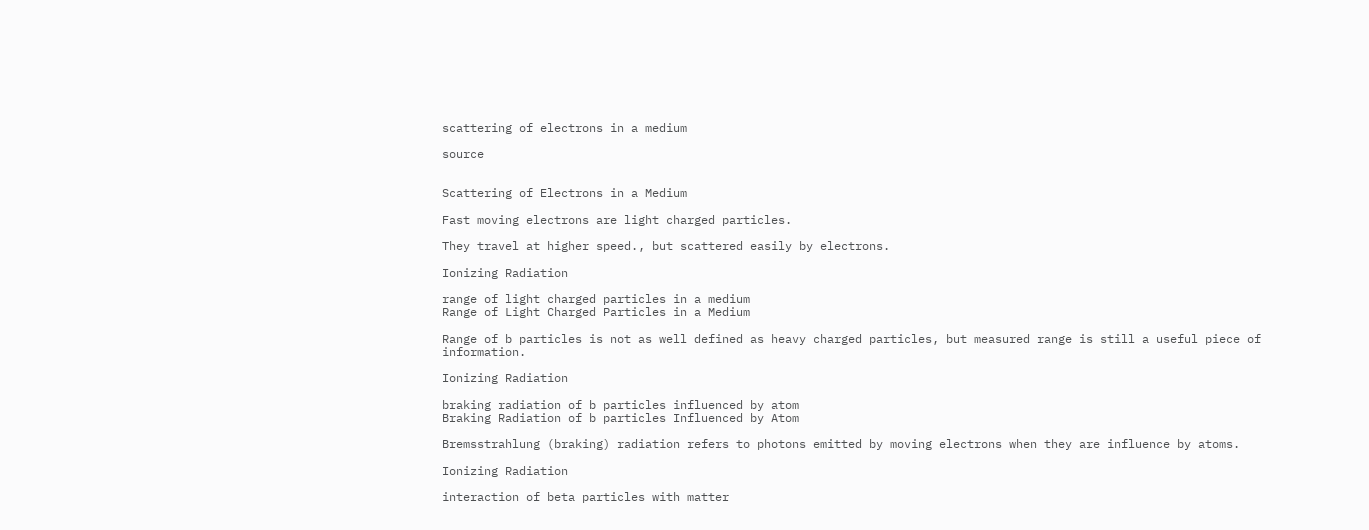scattering of electrons in a medium

source


Scattering of Electrons in a Medium

Fast moving electrons are light charged particles.

They travel at higher speed., but scattered easily by electrons.

Ionizing Radiation

range of light charged particles in a medium
Range of Light Charged Particles in a Medium

Range of b particles is not as well defined as heavy charged particles, but measured range is still a useful piece of information.

Ionizing Radiation

braking radiation of b particles influenced by atom
Braking Radiation of b particles Influenced by Atom

Bremsstrahlung (braking) radiation refers to photons emitted by moving electrons when they are influence by atoms.

Ionizing Radiation

interaction of beta particles with matter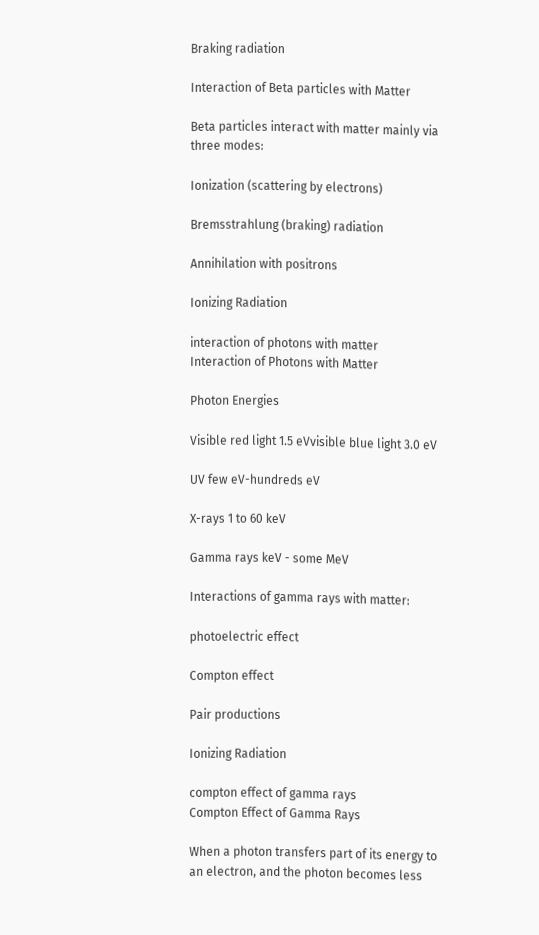Braking radiation

Interaction of Beta particles with Matter

Beta particles interact with matter mainly via three modes:

Ionization (scattering by electrons)

Bremsstrahlung (braking) radiation

Annihilation with positrons

Ionizing Radiation

interaction of photons with matter
Interaction of Photons with Matter

Photon Energies

Visible red light 1.5 eVvisible blue light 3.0 eV

UV few eV-hundreds eV

X-rays 1 to 60 keV

Gamma rays keV - some MeV

Interactions of gamma rays with matter:

photoelectric effect

Compton effect

Pair productions

Ionizing Radiation

compton effect of gamma rays
Compton Effect of Gamma Rays

When a photon transfers part of its energy to an electron, and the photon becomes less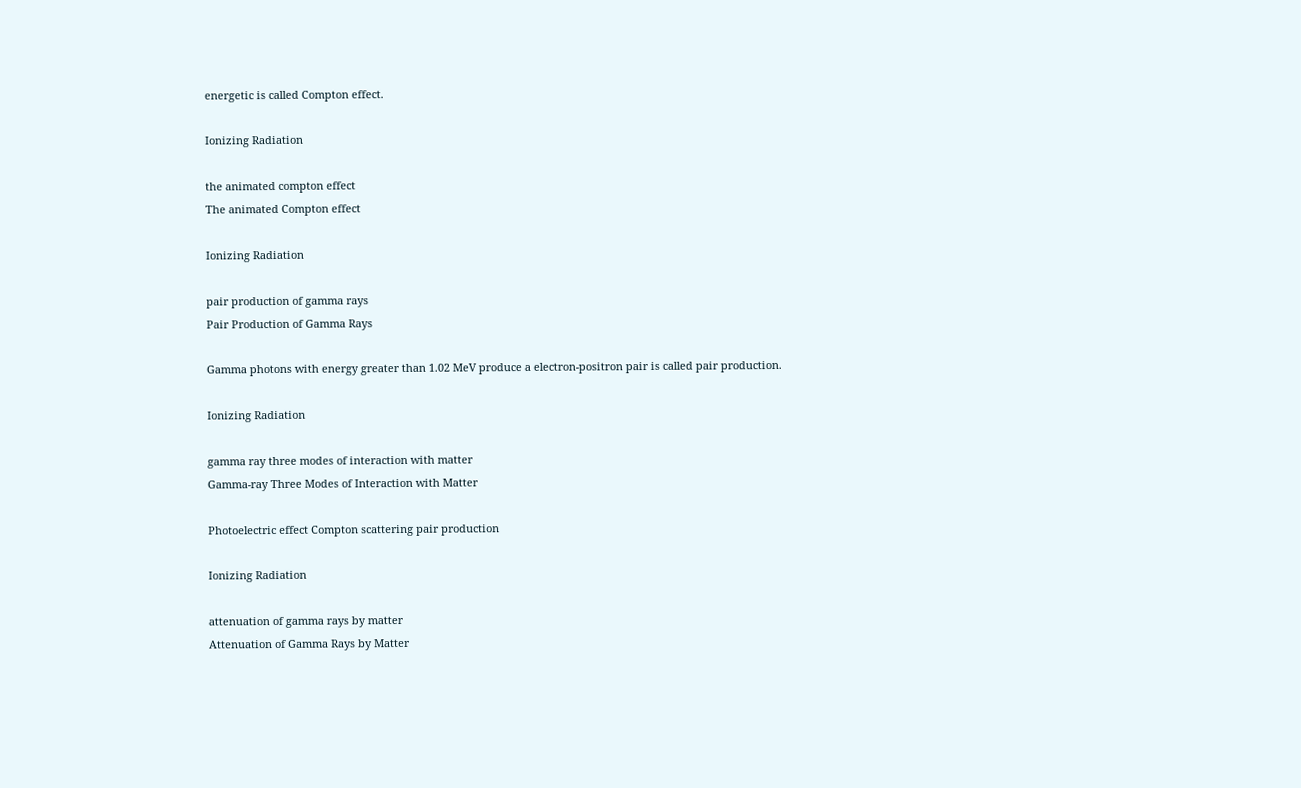energetic is called Compton effect.

Ionizing Radiation

the animated compton effect
The animated Compton effect

Ionizing Radiation

pair production of gamma rays
Pair Production of Gamma Rays

Gamma photons with energy greater than 1.02 MeV produce a electron-positron pair is called pair production.

Ionizing Radiation

gamma ray three modes of interaction with matter
Gamma-ray Three Modes of Interaction with Matter

Photoelectric effect Compton scattering pair production

Ionizing Radiation

attenuation of gamma rays by matter
Attenuation of Gamma Rays by Matter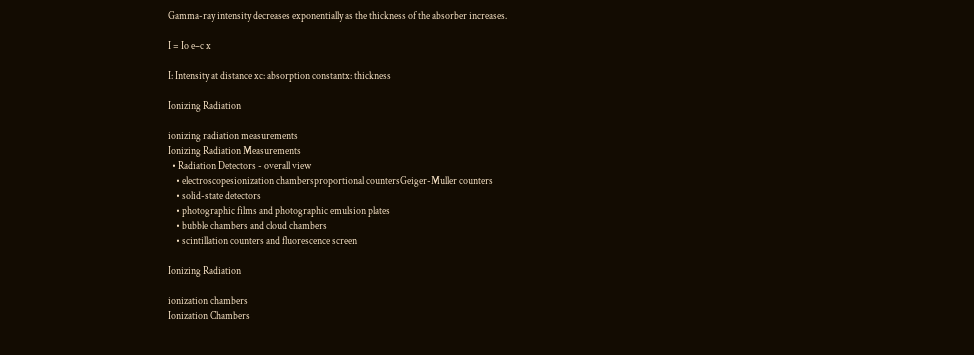Gamma-ray intensity decreases exponentially as the thickness of the absorber increases.

I = Io e–c x

I: Intensity at distance xc: absorption constantx: thickness

Ionizing Radiation

ionizing radiation measurements
Ionizing Radiation Measurements
  • Radiation Detectors - overall view
    • electroscopesionization chambersproportional countersGeiger-Muller counters
    • solid-state detectors
    • photographic films and photographic emulsion plates
    • bubble chambers and cloud chambers
    • scintillation counters and fluorescence screen

Ionizing Radiation

ionization chambers
Ionization Chambers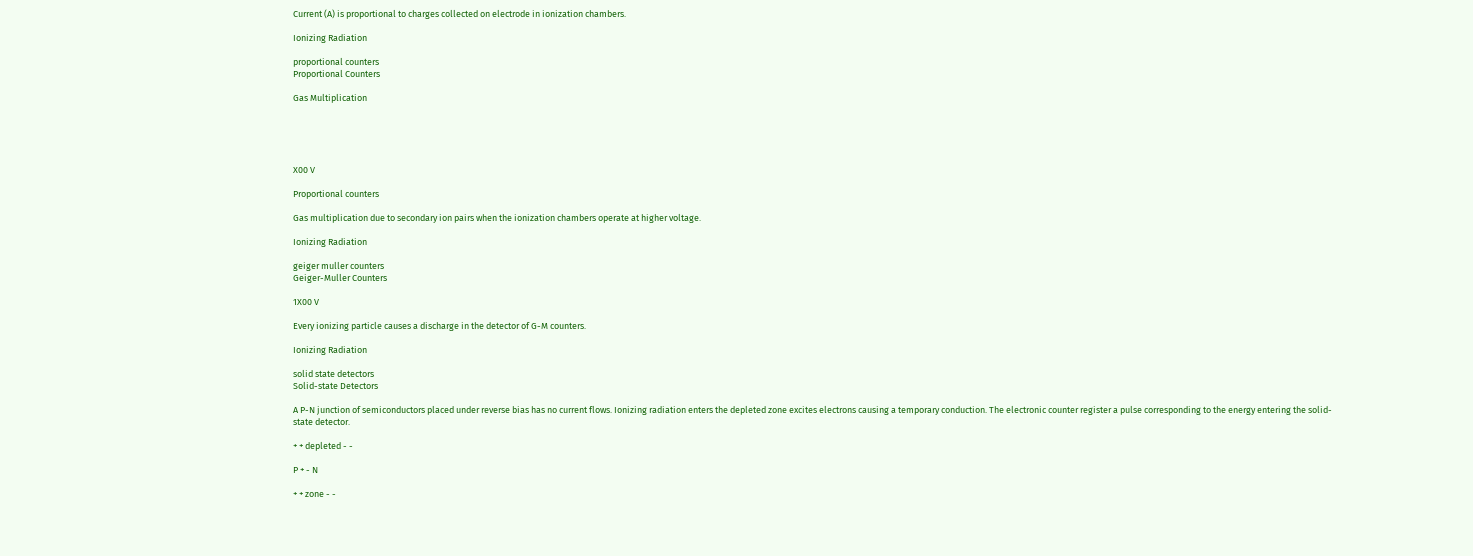Current (A) is proportional to charges collected on electrode in ionization chambers.

Ionizing Radiation

proportional counters
Proportional Counters

Gas Multiplication





X00 V

Proportional counters

Gas multiplication due to secondary ion pairs when the ionization chambers operate at higher voltage.

Ionizing Radiation

geiger muller counters
Geiger-Muller Counters

1X00 V

Every ionizing particle causes a discharge in the detector of G-M counters.

Ionizing Radiation

solid state detectors
Solid-state Detectors

A P-N junction of semiconductors placed under reverse bias has no current flows. Ionizing radiation enters the depleted zone excites electrons causing a temporary conduction. The electronic counter register a pulse corresponding to the energy entering the solid-state detector.

+ + depleted - -

P + - N

+ + zone - -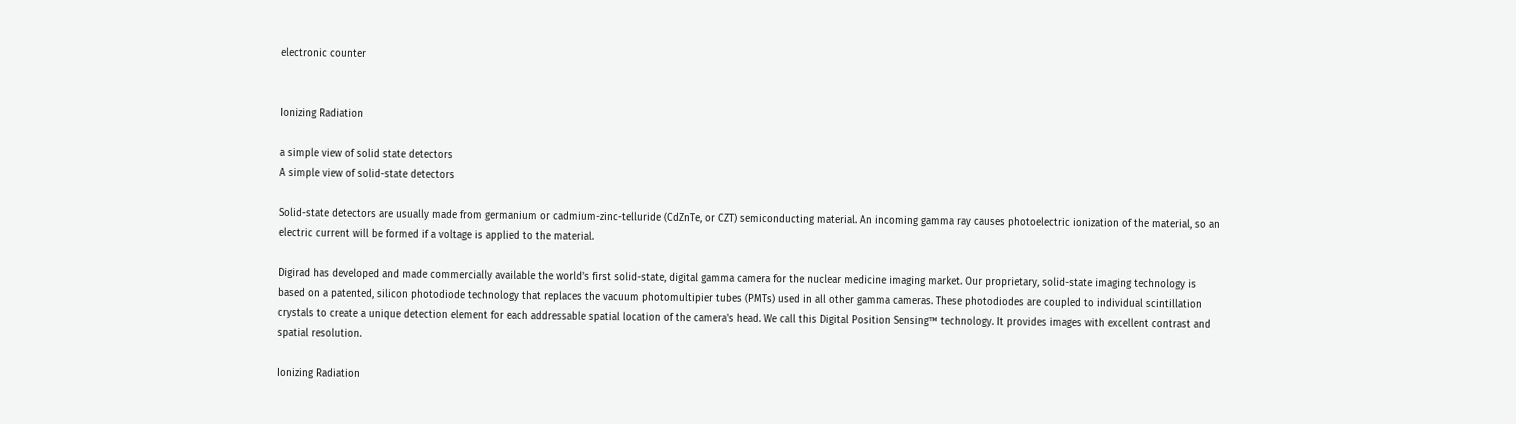electronic counter


Ionizing Radiation

a simple view of solid state detectors
A simple view of solid-state detectors

Solid-state detectors are usually made from germanium or cadmium-zinc-telluride (CdZnTe, or CZT) semiconducting material. An incoming gamma ray causes photoelectric ionization of the material, so an electric current will be formed if a voltage is applied to the material.

Digirad has developed and made commercially available the world's first solid-state, digital gamma camera for the nuclear medicine imaging market. Our proprietary, solid-state imaging technology is based on a patented, silicon photodiode technology that replaces the vacuum photomultipier tubes (PMTs) used in all other gamma cameras. These photodiodes are coupled to individual scintillation crystals to create a unique detection element for each addressable spatial location of the camera's head. We call this Digital Position Sensing™ technology. It provides images with excellent contrast and spatial resolution.

Ionizing Radiation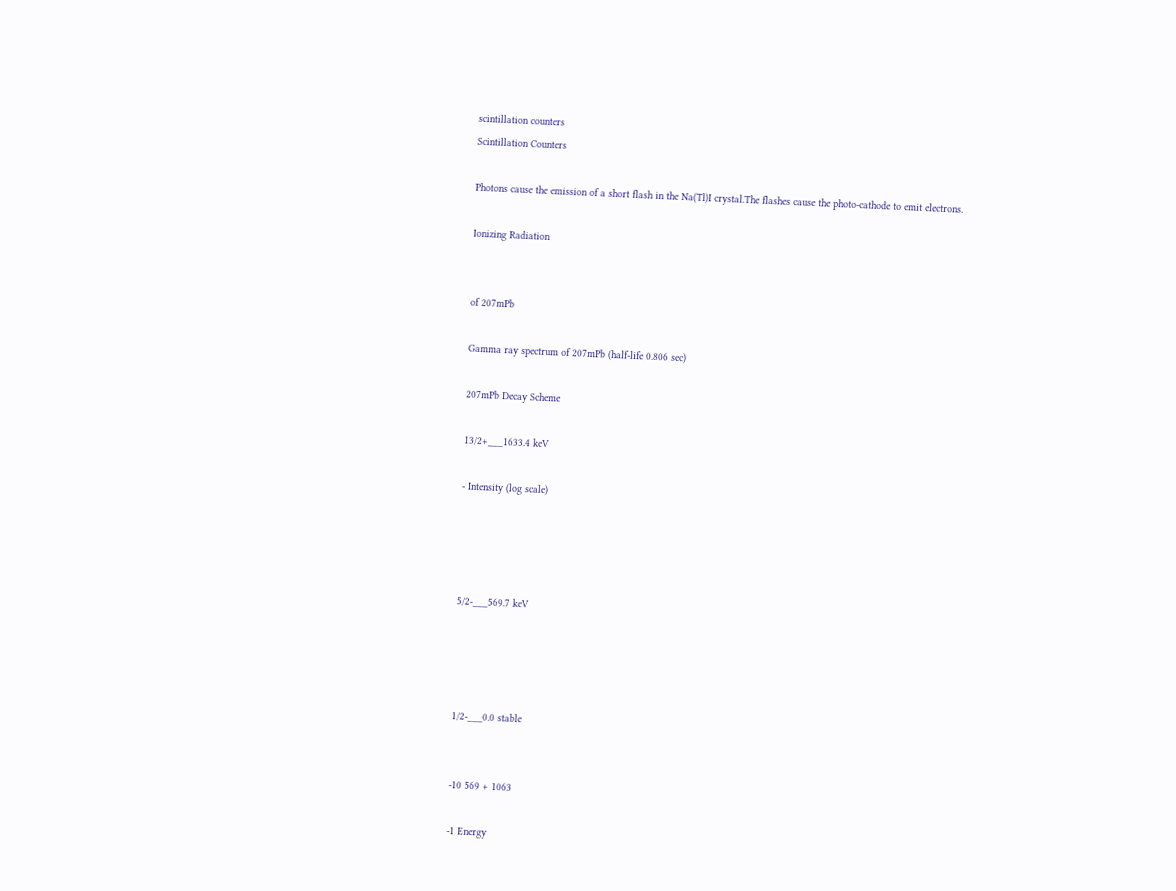scintillation counters
Scintillation Counters

Photons cause the emission of a short flash in the Na(Tl)I crystal.The flashes cause the photo-cathode to emit electrons.

Ionizing Radiation


of 207mPb

Gamma ray spectrum of 207mPb (half-life 0.806 sec)

207mPb Decay Scheme

13/2+___1633.4 keV

- Intensity (log scale)




5/2-___569.7 keV




1/2-___0.0 stable


-10 569 + 1063

-1 Energy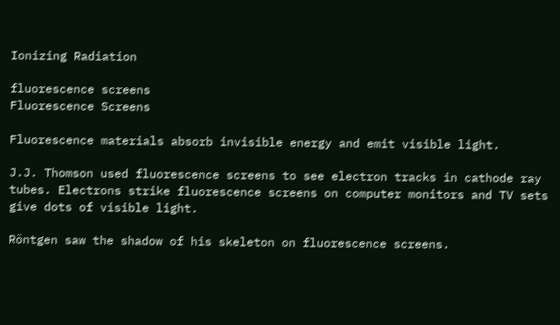Ionizing Radiation

fluorescence screens
Fluorescence Screens

Fluorescence materials absorb invisible energy and emit visible light.

J.J. Thomson used fluorescence screens to see electron tracks in cathode ray tubes. Electrons strike fluorescence screens on computer monitors and TV sets give dots of visible light.

Röntgen saw the shadow of his skeleton on fluorescence screens.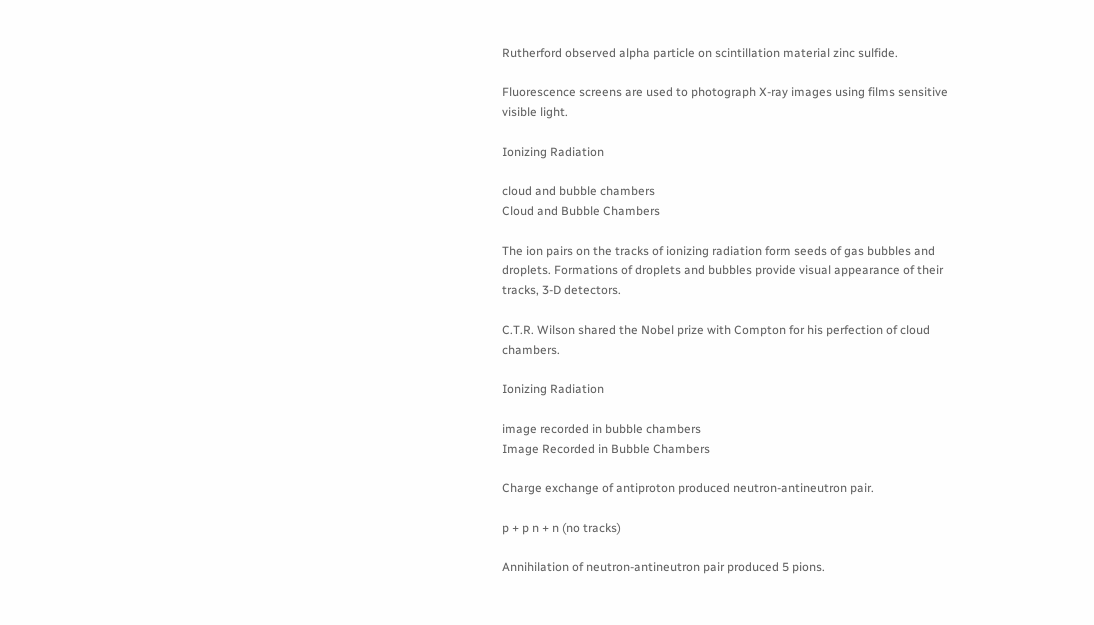Rutherford observed alpha particle on scintillation material zinc sulfide.

Fluorescence screens are used to photograph X-ray images using films sensitive visible light.

Ionizing Radiation

cloud and bubble chambers
Cloud and Bubble Chambers

The ion pairs on the tracks of ionizing radiation form seeds of gas bubbles and droplets. Formations of droplets and bubbles provide visual appearance of their tracks, 3-D detectors.

C.T.R. Wilson shared the Nobel prize with Compton for his perfection of cloud chambers.

Ionizing Radiation

image recorded in bubble chambers
Image Recorded in Bubble Chambers

Charge exchange of antiproton produced neutron-antineutron pair.

p + p n + n (no tracks)

Annihilation of neutron-antineutron pair produced 5 pions.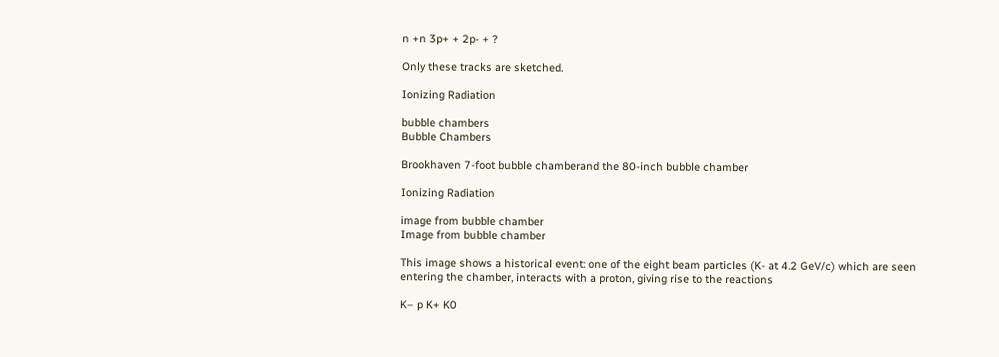n +n 3p+ + 2p- + ?

Only these tracks are sketched.

Ionizing Radiation

bubble chambers
Bubble Chambers

Brookhaven 7-foot bubble chamberand the 80-inch bubble chamber

Ionizing Radiation

image from bubble chamber
Image from bubble chamber

This image shows a historical event: one of the eight beam particles (K- at 4.2 GeV/c) which are seen entering the chamber, interacts with a proton, giving rise to the reactions

K– p K+ K0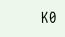K0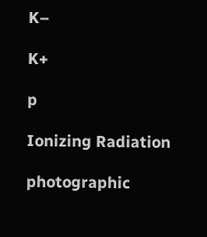K–

K+

p

Ionizing Radiation

photographic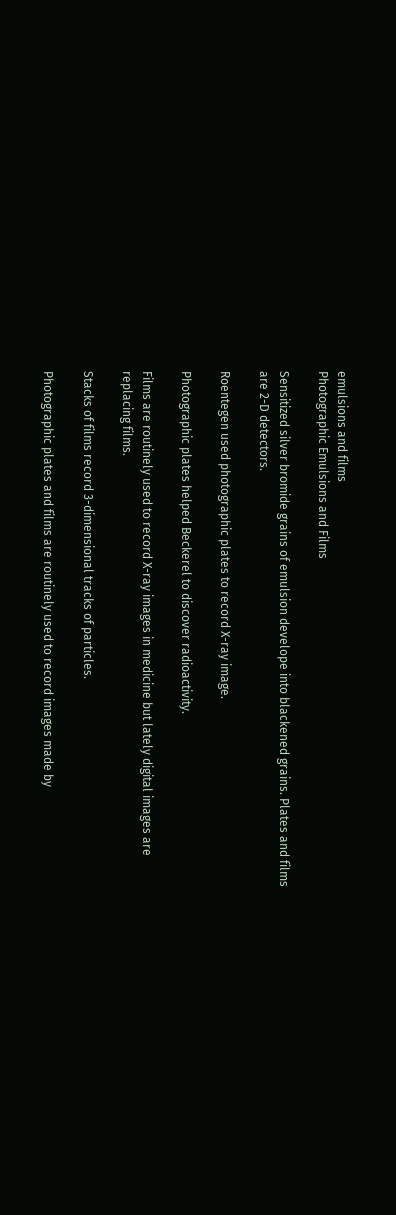emulsions and films
Photographic Emulsions and Films

Sensitized silver bromide grains of emulsion develope into blackened grains. Plates and films are 2-D detectors.

Roentegen used photographic plates to record X-ray image.

Photographic plates helped Beckerel to discover radioactivity.

Films are routinely used to record X-ray images in medicine but lately digital images are replacing films.

Stacks of films record 3-dimensional tracks of particles.

Photographic plates and films are routinely used to record images made by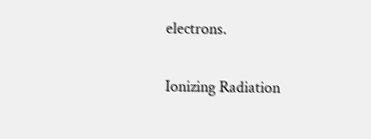electrons.

Ionizing Radiation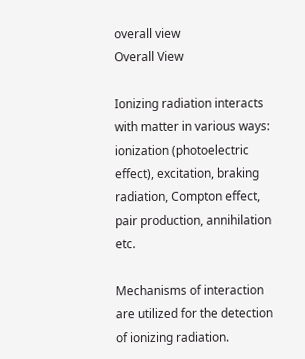overall view
Overall View

Ionizing radiation interacts with matter in various ways: ionization (photoelectric effect), excitation, braking radiation, Compton effect, pair production, annihilation etc.

Mechanisms of interaction are utilized for the detection of ionizing radiation.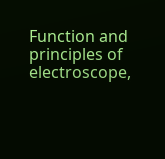Function and principles of electroscope,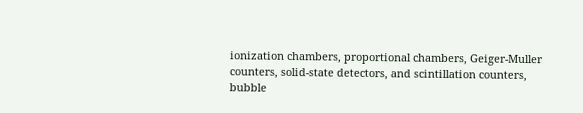ionization chambers, proportional chambers, Geiger-Muller counters, solid-state detectors, and scintillation counters, bubble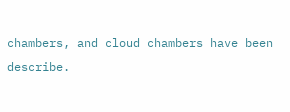chambers, and cloud chambers have been describe.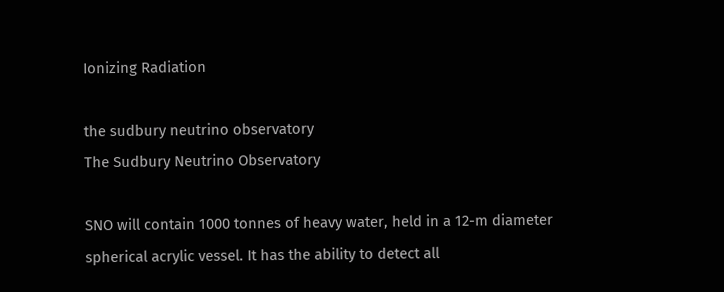Ionizing Radiation

the sudbury neutrino observatory
The Sudbury Neutrino Observatory

SNO will contain 1000 tonnes of heavy water, held in a 12-m diameter spherical acrylic vessel. It has the ability to detect all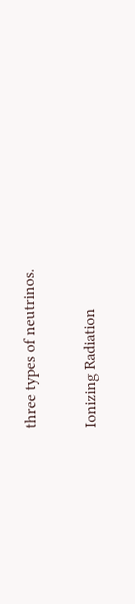three types of neutrinos.

Ionizing Radiation